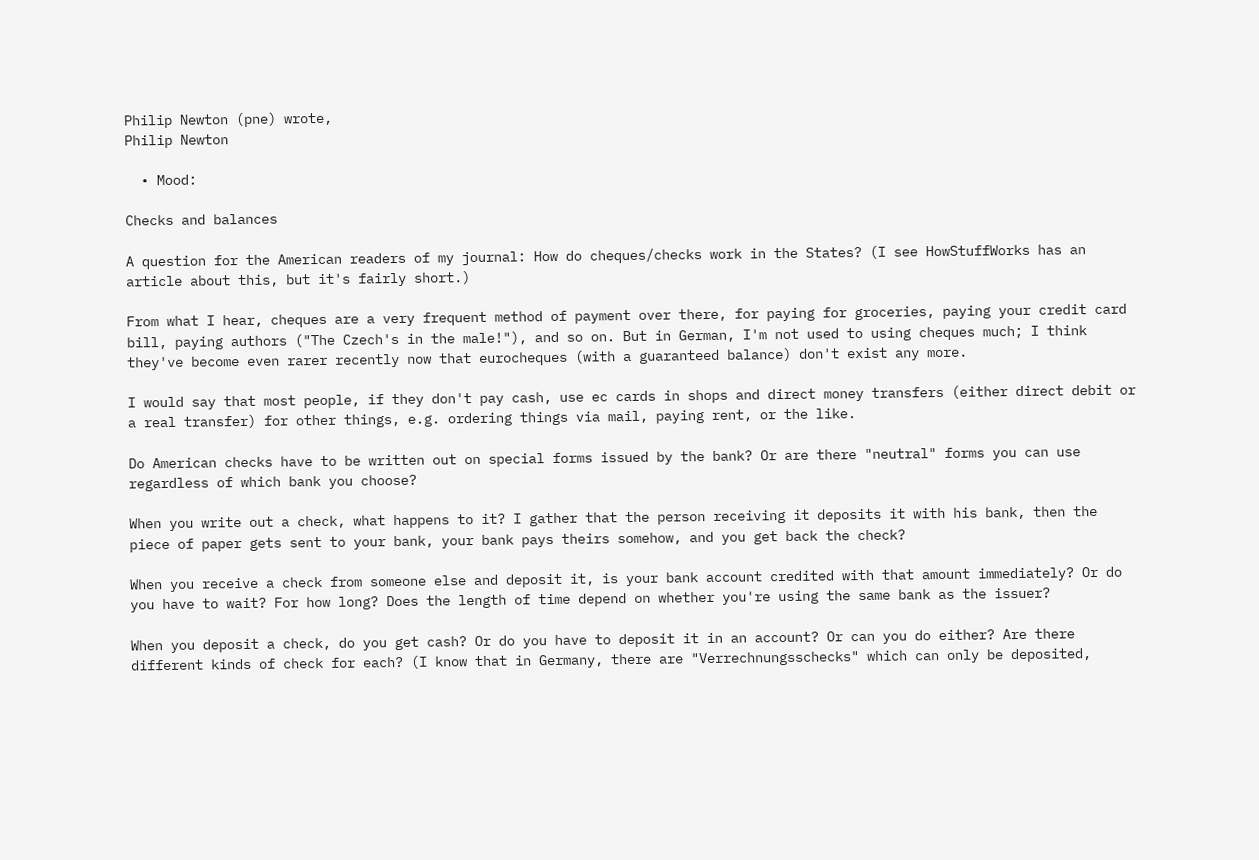Philip Newton (pne) wrote,
Philip Newton

  • Mood:

Checks and balances

A question for the American readers of my journal: How do cheques/checks work in the States? (I see HowStuffWorks has an article about this, but it's fairly short.)

From what I hear, cheques are a very frequent method of payment over there, for paying for groceries, paying your credit card bill, paying authors ("The Czech's in the male!"), and so on. But in German, I'm not used to using cheques much; I think they've become even rarer recently now that eurocheques (with a guaranteed balance) don't exist any more.

I would say that most people, if they don't pay cash, use ec cards in shops and direct money transfers (either direct debit or a real transfer) for other things, e.g. ordering things via mail, paying rent, or the like.

Do American checks have to be written out on special forms issued by the bank? Or are there "neutral" forms you can use regardless of which bank you choose?

When you write out a check, what happens to it? I gather that the person receiving it deposits it with his bank, then the piece of paper gets sent to your bank, your bank pays theirs somehow, and you get back the check?

When you receive a check from someone else and deposit it, is your bank account credited with that amount immediately? Or do you have to wait? For how long? Does the length of time depend on whether you're using the same bank as the issuer?

When you deposit a check, do you get cash? Or do you have to deposit it in an account? Or can you do either? Are there different kinds of check for each? (I know that in Germany, there are "Verrechnungsschecks" which can only be deposited,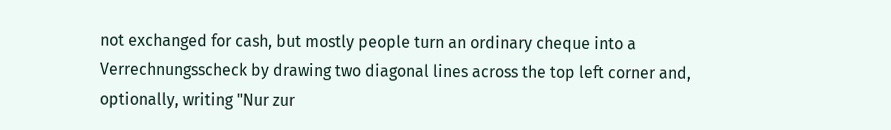not exchanged for cash, but mostly people turn an ordinary cheque into a Verrechnungsscheck by drawing two diagonal lines across the top left corner and, optionally, writing "Nur zur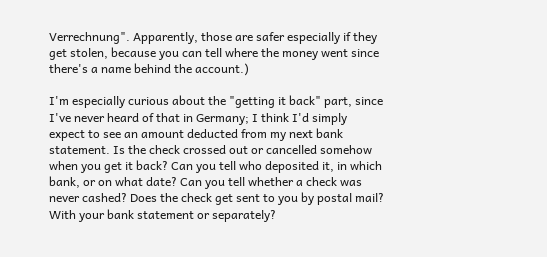Verrechnung". Apparently, those are safer especially if they get stolen, because you can tell where the money went since there's a name behind the account.)

I'm especially curious about the "getting it back" part, since I've never heard of that in Germany; I think I'd simply expect to see an amount deducted from my next bank statement. Is the check crossed out or cancelled somehow when you get it back? Can you tell who deposited it, in which bank, or on what date? Can you tell whether a check was never cashed? Does the check get sent to you by postal mail? With your bank statement or separately?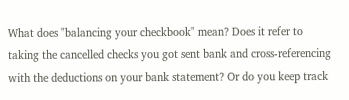What does "balancing your checkbook" mean? Does it refer to taking the cancelled checks you got sent bank and cross-referencing with the deductions on your bank statement? Or do you keep track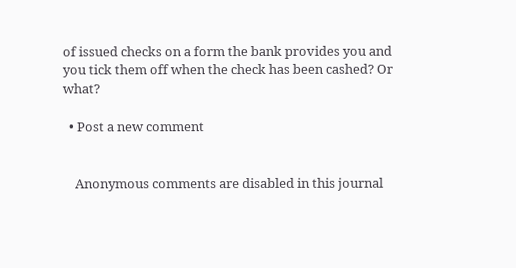of issued checks on a form the bank provides you and you tick them off when the check has been cashed? Or what?

  • Post a new comment


    Anonymous comments are disabled in this journal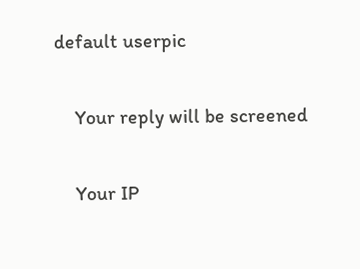default userpic

    Your reply will be screened

    Your IP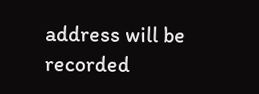address will be recorded